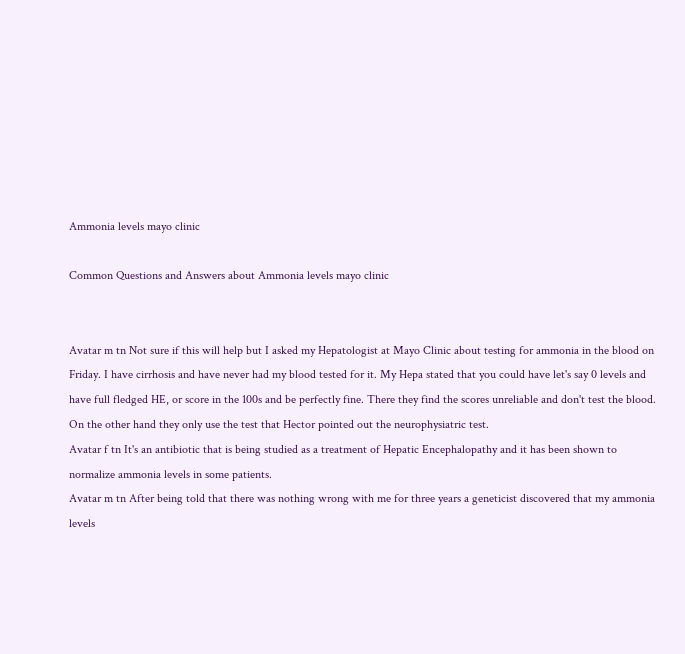Ammonia levels mayo clinic

Common Questions and Answers about Ammonia levels mayo clinic


Avatar m tn Not sure if this will help but I asked my Hepatologist at Mayo Clinic about testing for ammonia in the blood on Friday. I have cirrhosis and have never had my blood tested for it. My Hepa stated that you could have let's say 0 levels and have full fledged HE, or score in the 100s and be perfectly fine. There they find the scores unreliable and don't test the blood. On the other hand they only use the test that Hector pointed out the neurophysiatric test.
Avatar f tn It's an antibiotic that is being studied as a treatment of Hepatic Encephalopathy and it has been shown to normalize ammonia levels in some patients.
Avatar m tn After being told that there was nothing wrong with me for three years a geneticist discovered that my ammonia levels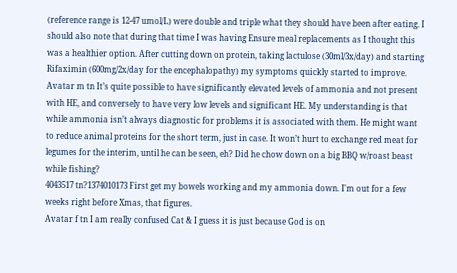(reference range is 12-47 umol/L) were double and triple what they should have been after eating. I should also note that during that time I was having Ensure meal replacements as I thought this was a healthier option. After cutting down on protein, taking lactulose (30ml/3x/day) and starting Rifaximin (600mg/2x/day for the encephalopathy) my symptoms quickly started to improve.
Avatar m tn It’s quite possible to have significantly elevated levels of ammonia and not present with HE, and conversely to have very low levels and significant HE. My understanding is that while ammonia isn’t always diagnostic for problems it is associated with them. He might want to reduce animal proteins for the short term, just in case. It won’t hurt to exchange red meat for legumes for the interim, until he can be seen, eh? Did he chow down on a big BBQ w/roast beast while fishing?
4043517 tn?1374010173 First get my bowels working and my ammonia down. I'm out for a few weeks right before Xmas, that figures.
Avatar f tn I am really confused Cat & I guess it is just because God is on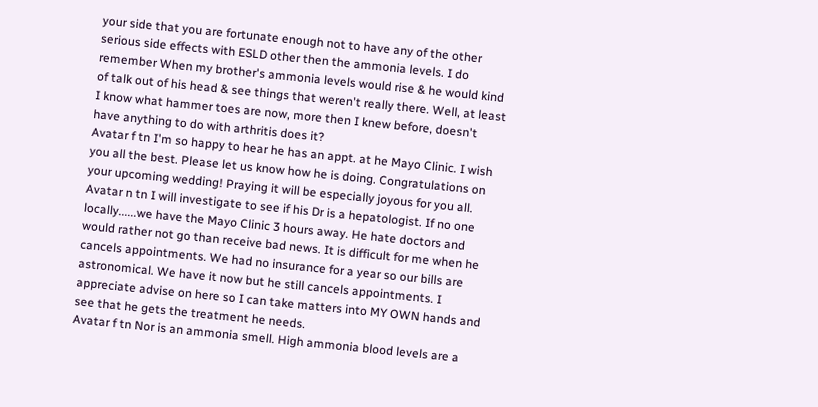your side that you are fortunate enough not to have any of the other serious side effects with ESLD other then the ammonia levels. I do remember When my brother's ammonia levels would rise & he would kind of talk out of his head & see things that weren't really there. Well, at least I know what hammer toes are now, more then I knew before, doesn't have anything to do with arthritis does it?
Avatar f tn I'm so happy to hear he has an appt. at he Mayo Clinic. I wish you all the best. Please let us know how he is doing. Congratulations on your upcoming wedding! Praying it will be especially joyous for you all.
Avatar n tn I will investigate to see if his Dr is a hepatologist. If no one locally......we have the Mayo Clinic 3 hours away. He hate doctors and would rather not go than receive bad news. It is difficult for me when he cancels appointments. We had no insurance for a year so our bills are astronomical. We have it now but he still cancels appointments. I appreciate advise on here so I can take matters into MY OWN hands and see that he gets the treatment he needs.
Avatar f tn Nor is an ammonia smell. High ammonia blood levels are a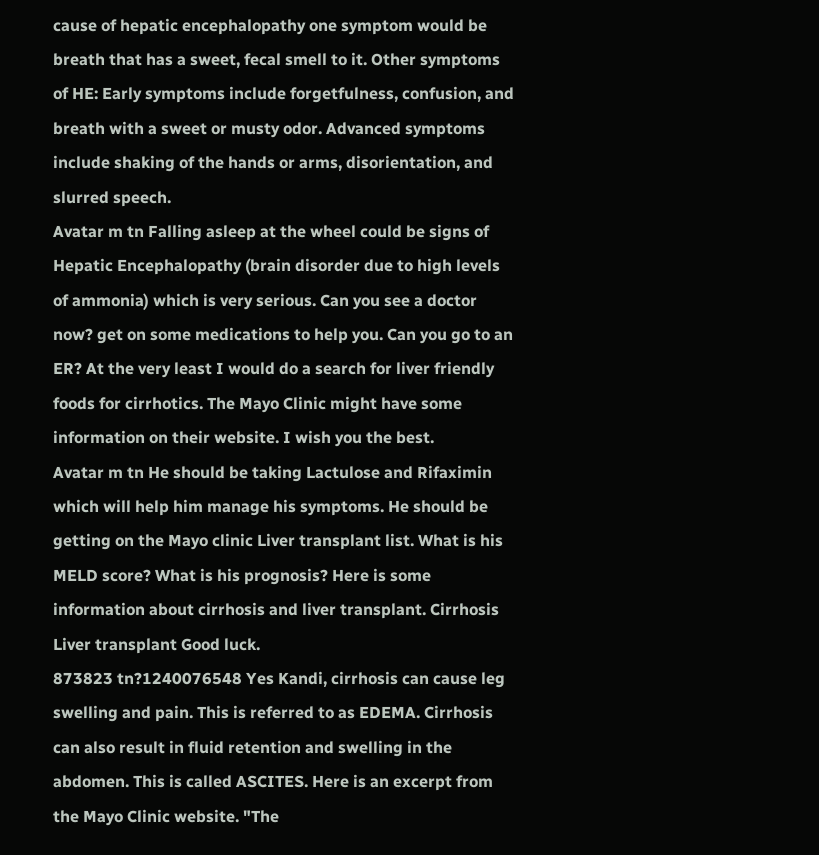cause of hepatic encephalopathy one symptom would be breath that has a sweet, fecal smell to it. Other symptoms of HE: Early symptoms include forgetfulness, confusion, and breath with a sweet or musty odor. Advanced symptoms include shaking of the hands or arms, disorientation, and slurred speech.
Avatar m tn Falling asleep at the wheel could be signs of Hepatic Encephalopathy (brain disorder due to high levels of ammonia) which is very serious. Can you see a doctor now? get on some medications to help you. Can you go to an ER? At the very least I would do a search for liver friendly foods for cirrhotics. The Mayo Clinic might have some information on their website. I wish you the best.
Avatar m tn He should be taking Lactulose and Rifaximin which will help him manage his symptoms. He should be getting on the Mayo clinic Liver transplant list. What is his MELD score? What is his prognosis? Here is some information about cirrhosis and liver transplant. Cirrhosis Liver transplant Good luck.
873823 tn?1240076548 Yes Kandi, cirrhosis can cause leg swelling and pain. This is referred to as EDEMA. Cirrhosis can also result in fluid retention and swelling in the abdomen. This is called ASCITES. Here is an excerpt from the Mayo Clinic website. "The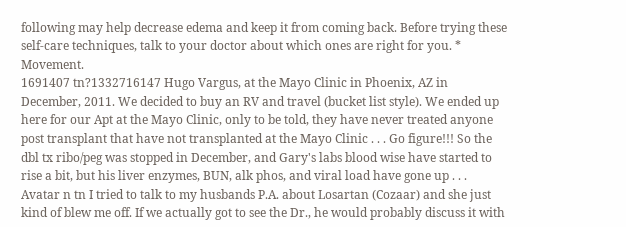following may help decrease edema and keep it from coming back. Before trying these self-care techniques, talk to your doctor about which ones are right for you. * Movement.
1691407 tn?1332716147 Hugo Vargus, at the Mayo Clinic in Phoenix, AZ in December, 2011. We decided to buy an RV and travel (bucket list style). We ended up here for our Apt at the Mayo Clinic, only to be told, they have never treated anyone post transplant that have not transplanted at the Mayo Clinic . . . Go figure!!! So the dbl tx ribo/peg was stopped in December, and Gary's labs blood wise have started to rise a bit, but his liver enzymes, BUN, alk phos, and viral load have gone up . . .
Avatar n tn I tried to talk to my husbands P.A. about Losartan (Cozaar) and she just kind of blew me off. If we actually got to see the Dr., he would probably discuss it with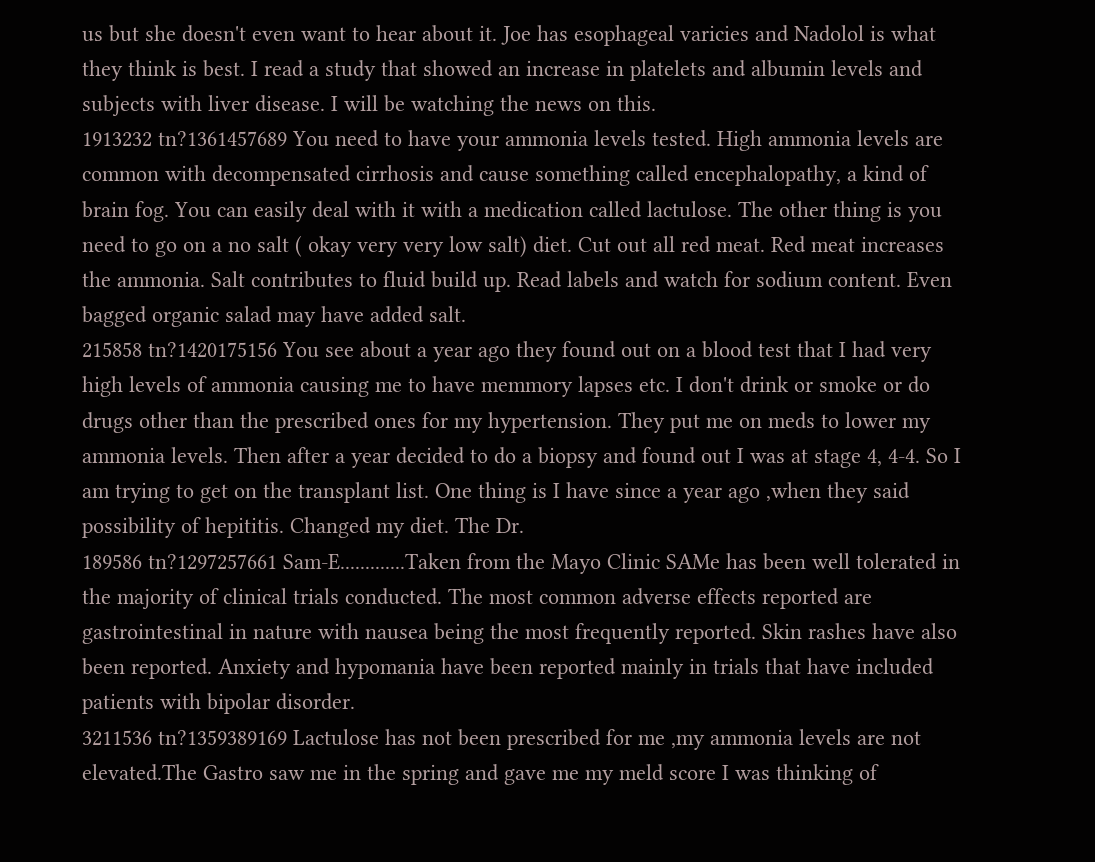us but she doesn't even want to hear about it. Joe has esophageal varicies and Nadolol is what they think is best. I read a study that showed an increase in platelets and albumin levels and subjects with liver disease. I will be watching the news on this.
1913232 tn?1361457689 You need to have your ammonia levels tested. High ammonia levels are common with decompensated cirrhosis and cause something called encephalopathy, a kind of brain fog. You can easily deal with it with a medication called lactulose. The other thing is you need to go on a no salt ( okay very very low salt) diet. Cut out all red meat. Red meat increases the ammonia. Salt contributes to fluid build up. Read labels and watch for sodium content. Even bagged organic salad may have added salt.
215858 tn?1420175156 You see about a year ago they found out on a blood test that I had very high levels of ammonia causing me to have memmory lapses etc. I don't drink or smoke or do drugs other than the prescribed ones for my hypertension. They put me on meds to lower my ammonia levels. Then after a year decided to do a biopsy and found out I was at stage 4, 4-4. So I am trying to get on the transplant list. One thing is I have since a year ago ,when they said possibility of hepititis. Changed my diet. The Dr.
189586 tn?1297257661 Sam-E.............Taken from the Mayo Clinic SAMe has been well tolerated in the majority of clinical trials conducted. The most common adverse effects reported are gastrointestinal in nature with nausea being the most frequently reported. Skin rashes have also been reported. Anxiety and hypomania have been reported mainly in trials that have included patients with bipolar disorder.
3211536 tn?1359389169 Lactulose has not been prescribed for me ,my ammonia levels are not elevated.The Gastro saw me in the spring and gave me my meld score I was thinking of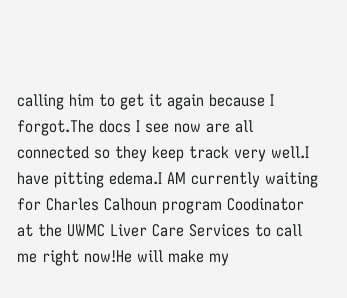calling him to get it again because I forgot.The docs I see now are all connected so they keep track very well.I have pitting edema.I AM currently waiting for Charles Calhoun program Coodinator at the UWMC Liver Care Services to call me right now!He will make my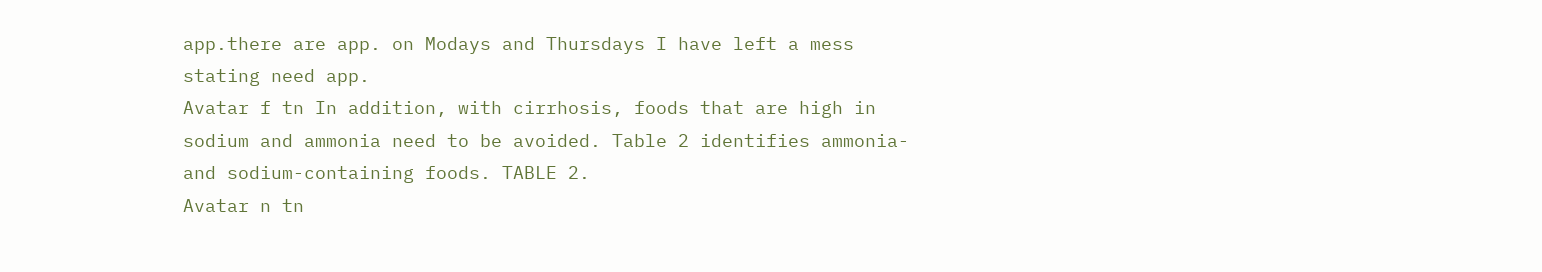app.there are app. on Modays and Thursdays I have left a mess stating need app.
Avatar f tn In addition, with cirrhosis, foods that are high in sodium and ammonia need to be avoided. Table 2 identifies ammonia- and sodium-containing foods. TABLE 2.
Avatar n tn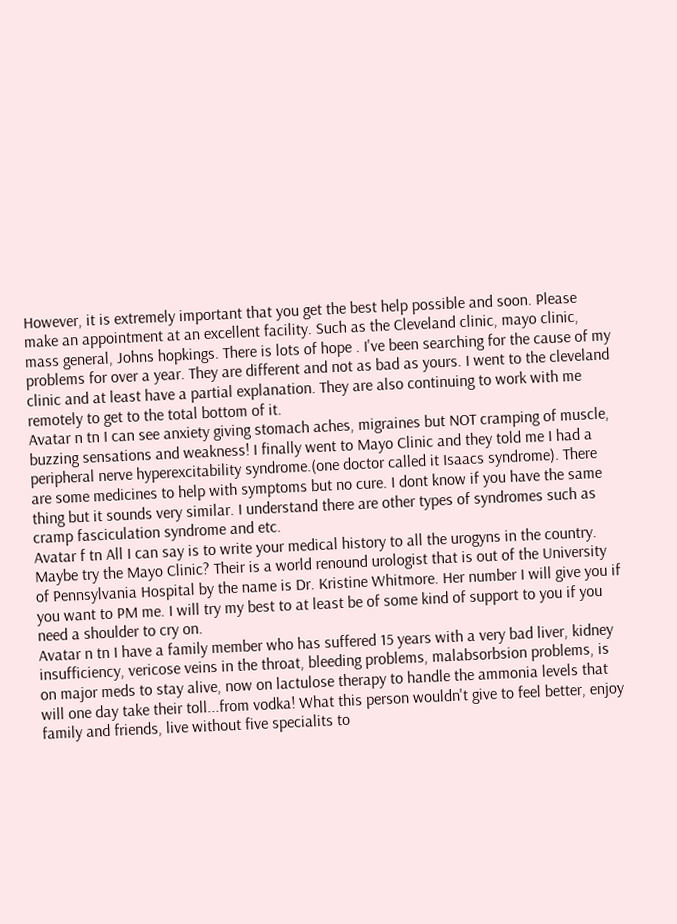However, it is extremely important that you get the best help possible and soon. Please make an appointment at an excellent facility. Such as the Cleveland clinic, mayo clinic, mass general, Johns hopkings. There is lots of hope . I've been searching for the cause of my problems for over a year. They are different and not as bad as yours. I went to the cleveland clinic and at least have a partial explanation. They are also continuing to work with me remotely to get to the total bottom of it.
Avatar n tn I can see anxiety giving stomach aches, migraines but NOT cramping of muscle, buzzing sensations and weakness! I finally went to Mayo Clinic and they told me I had a peripheral nerve hyperexcitability syndrome.(one doctor called it Isaacs syndrome). There are some medicines to help with symptoms but no cure. I dont know if you have the same thing but it sounds very similar. I understand there are other types of syndromes such as cramp fasciculation syndrome and etc.
Avatar f tn All I can say is to write your medical history to all the urogyns in the country. Maybe try the Mayo Clinic? Their is a world renound urologist that is out of the University of Pennsylvania Hospital by the name is Dr. Kristine Whitmore. Her number I will give you if you want to PM me. I will try my best to at least be of some kind of support to you if you need a shoulder to cry on.
Avatar n tn I have a family member who has suffered 15 years with a very bad liver, kidney insufficiency, vericose veins in the throat, bleeding problems, malabsorbsion problems, is on major meds to stay alive, now on lactulose therapy to handle the ammonia levels that will one day take their toll...from vodka! What this person wouldn't give to feel better, enjoy family and friends, live without five specialits to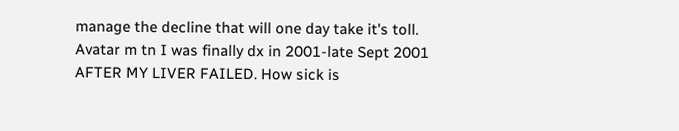manage the decline that will one day take it's toll.
Avatar m tn I was finally dx in 2001-late Sept 2001 AFTER MY LIVER FAILED. How sick is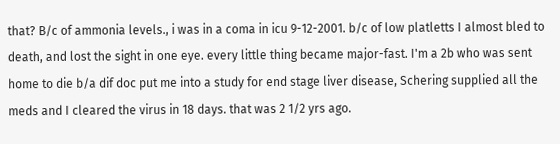that? B/c of ammonia levels., i was in a coma in icu 9-12-2001. b/c of low platletts I almost bled to death, and lost the sight in one eye. every little thing became major-fast. I'm a 2b who was sent home to die b/a dif doc put me into a study for end stage liver disease, Schering supplied all the meds and I cleared the virus in 18 days. that was 2 1/2 yrs ago.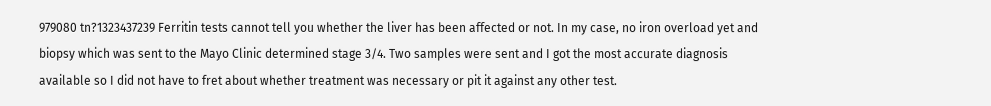979080 tn?1323437239 Ferritin tests cannot tell you whether the liver has been affected or not. In my case, no iron overload yet and biopsy which was sent to the Mayo Clinic determined stage 3/4. Two samples were sent and I got the most accurate diagnosis available so I did not have to fret about whether treatment was necessary or pit it against any other test.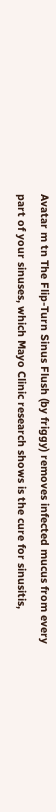Avatar m tn The Flip-Turn Sinus Flush (by friggy) removes infected mucus from every part of your sinuses, which Mayo Clinic research shows is the cure for sinusitis,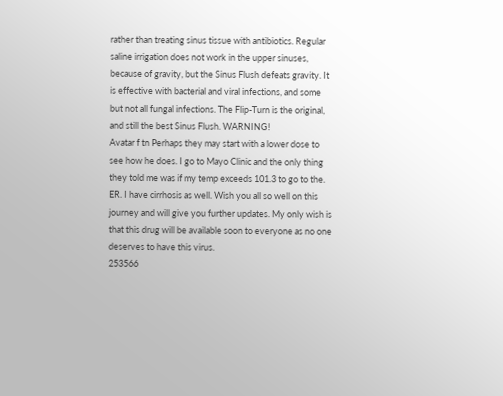rather than treating sinus tissue with antibiotics. Regular saline irrigation does not work in the upper sinuses, because of gravity, but the Sinus Flush defeats gravity. It is effective with bacterial and viral infections, and some but not all fungal infections. The Flip-Turn is the original, and still the best Sinus Flush. WARNING!
Avatar f tn Perhaps they may start with a lower dose to see how he does. I go to Mayo Clinic and the only thing they told me was if my temp exceeds 101.3 to go to the. ER. I have cirrhosis as well. Wish you all so well on this journey and will give you further updates. My only wish is that this drug will be available soon to everyone as no one deserves to have this virus.
253566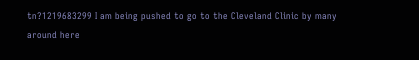tn?1219683299 I am being pushed to go to the Cleveland Clinic by many around here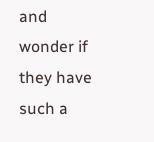and wonder if they have such a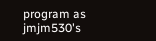program as jmjm530's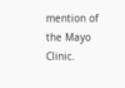mention of the Mayo Clinic.